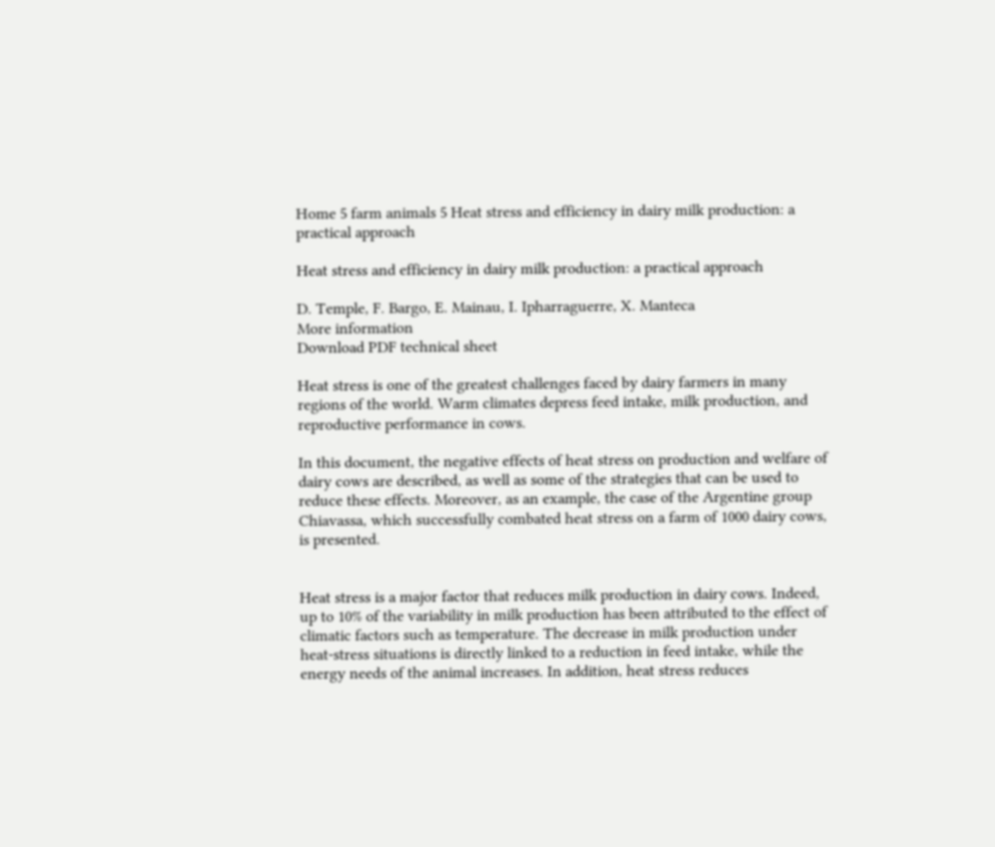Home 5 farm animals 5 Heat stress and efficiency in dairy milk production: a practical approach

Heat stress and efficiency in dairy milk production: a practical approach

D. Temple, F. Bargo, E. Mainau, I. Ipharraguerre, X. Manteca
More information
Download PDF technical sheet

Heat stress is one of the greatest challenges faced by dairy farmers in many regions of the world. Warm climates depress feed intake, milk production, and reproductive performance in cows.

In this document, the negative effects of heat stress on production and welfare of dairy cows are described, as well as some of the strategies that can be used to reduce these effects. Moreover, as an example, the case of the Argentine group Chiavassa, which successfully combated heat stress on a farm of 1000 dairy cows, is presented.


Heat stress is a major factor that reduces milk production in dairy cows. Indeed, up to 10% of the variability in milk production has been attributed to the effect of climatic factors such as temperature. The decrease in milk production under heat-stress situations is directly linked to a reduction in feed intake, while the energy needs of the animal increases. In addition, heat stress reduces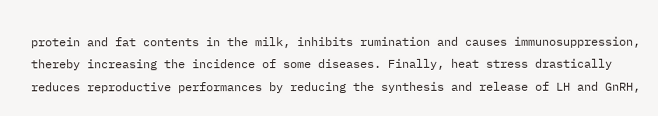protein and fat contents in the milk, inhibits rumination and causes immunosuppression, thereby increasing the incidence of some diseases. Finally, heat stress drastically reduces reproductive performances by reducing the synthesis and release of LH and GnRH,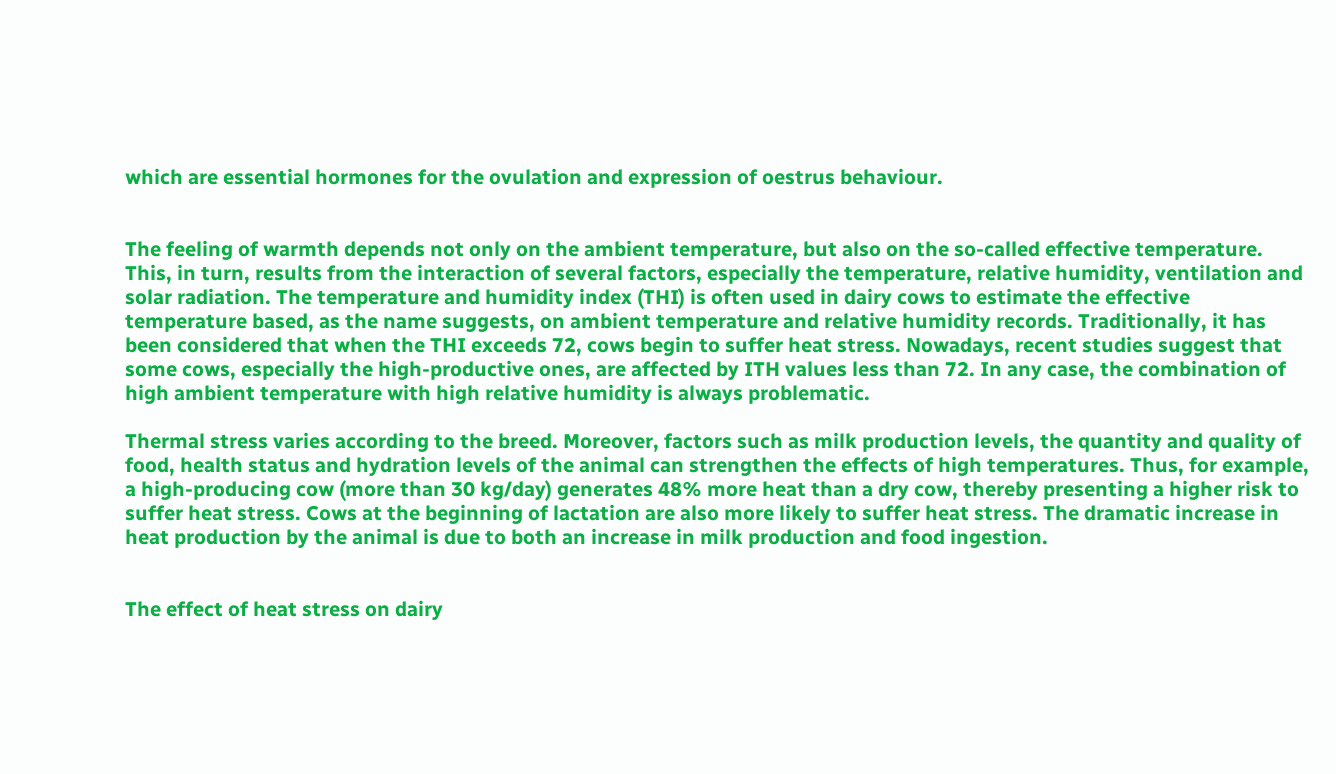which are essential hormones for the ovulation and expression of oestrus behaviour.


The feeling of warmth depends not only on the ambient temperature, but also on the so-called effective temperature. This, in turn, results from the interaction of several factors, especially the temperature, relative humidity, ventilation and solar radiation. The temperature and humidity index (THI) is often used in dairy cows to estimate the effective temperature based, as the name suggests, on ambient temperature and relative humidity records. Traditionally, it has been considered that when the THI exceeds 72, cows begin to suffer heat stress. Nowadays, recent studies suggest that some cows, especially the high-productive ones, are affected by ITH values less than 72. In any case, the combination of high ambient temperature with high relative humidity is always problematic.

Thermal stress varies according to the breed. Moreover, factors such as milk production levels, the quantity and quality of food, health status and hydration levels of the animal can strengthen the effects of high temperatures. Thus, for example, a high-producing cow (more than 30 kg/day) generates 48% more heat than a dry cow, thereby presenting a higher risk to suffer heat stress. Cows at the beginning of lactation are also more likely to suffer heat stress. The dramatic increase in heat production by the animal is due to both an increase in milk production and food ingestion.


The effect of heat stress on dairy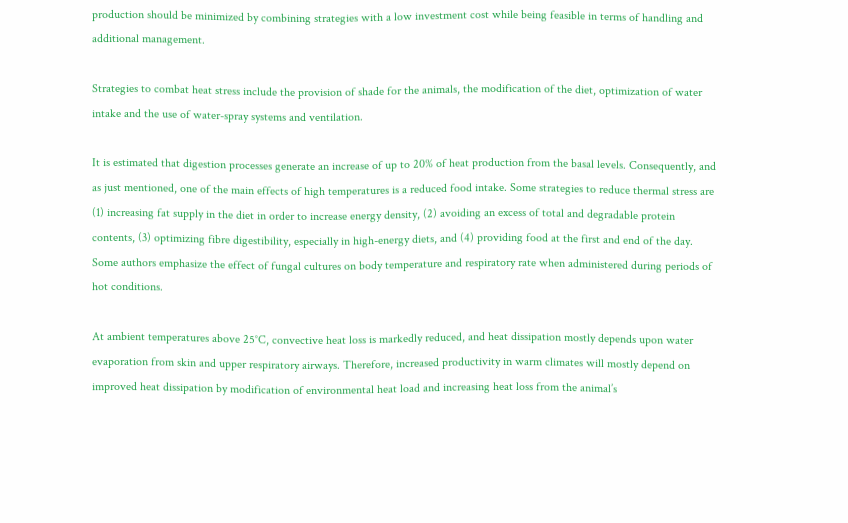production should be minimized by combining strategies with a low investment cost while being feasible in terms of handling and additional management.

Strategies to combat heat stress include the provision of shade for the animals, the modification of the diet, optimization of water intake and the use of water-spray systems and ventilation.

It is estimated that digestion processes generate an increase of up to 20% of heat production from the basal levels. Consequently, and as just mentioned, one of the main effects of high temperatures is a reduced food intake. Some strategies to reduce thermal stress are (1) increasing fat supply in the diet in order to increase energy density, (2) avoiding an excess of total and degradable protein contents, (3) optimizing fibre digestibility, especially in high-energy diets, and (4) providing food at the first and end of the day. Some authors emphasize the effect of fungal cultures on body temperature and respiratory rate when administered during periods of hot conditions.

At ambient temperatures above 25°C, convective heat loss is markedly reduced, and heat dissipation mostly depends upon water evaporation from skin and upper respiratory airways. Therefore, increased productivity in warm climates will mostly depend on improved heat dissipation by modification of environmental heat load and increasing heat loss from the animal’s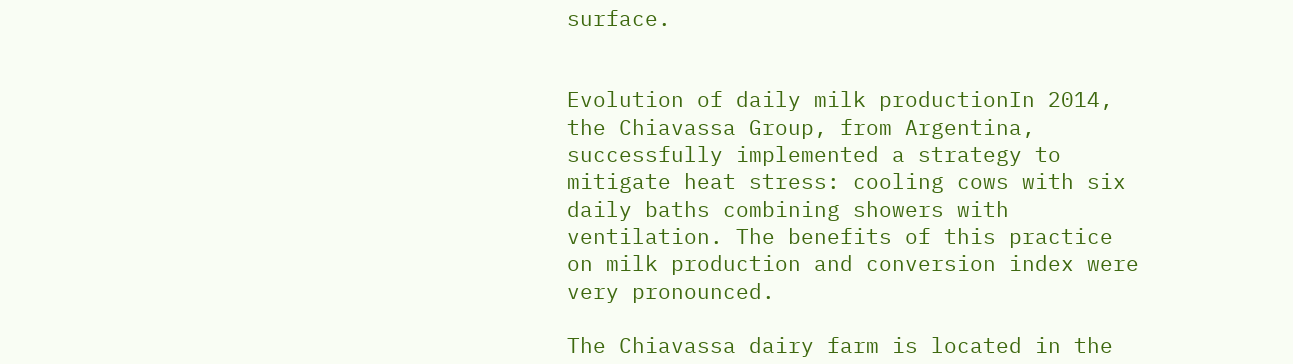surface.


Evolution of daily milk productionIn 2014, the Chiavassa Group, from Argentina, successfully implemented a strategy to mitigate heat stress: cooling cows with six daily baths combining showers with ventilation. The benefits of this practice on milk production and conversion index were very pronounced.

The Chiavassa dairy farm is located in the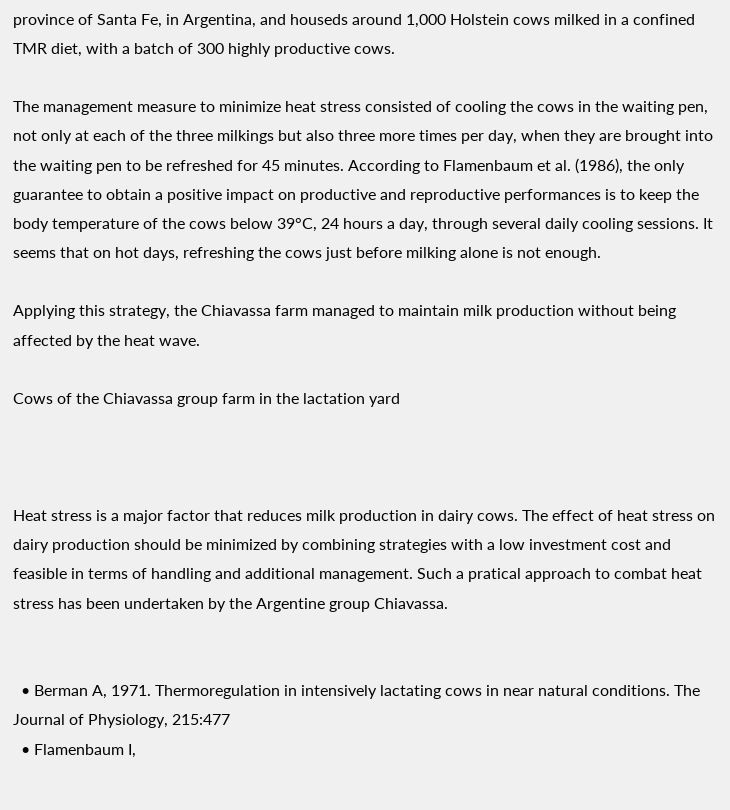province of Santa Fe, in Argentina, and houseds around 1,000 Holstein cows milked in a confined TMR diet, with a batch of 300 highly productive cows.

The management measure to minimize heat stress consisted of cooling the cows in the waiting pen, not only at each of the three milkings but also three more times per day, when they are brought into the waiting pen to be refreshed for 45 minutes. According to Flamenbaum et al. (1986), the only guarantee to obtain a positive impact on productive and reproductive performances is to keep the body temperature of the cows below 39°C, 24 hours a day, through several daily cooling sessions. It seems that on hot days, refreshing the cows just before milking alone is not enough.

Applying this strategy, the Chiavassa farm managed to maintain milk production without being affected by the heat wave.

Cows of the Chiavassa group farm in the lactation yard



Heat stress is a major factor that reduces milk production in dairy cows. The effect of heat stress on dairy production should be minimized by combining strategies with a low investment cost and feasible in terms of handling and additional management. Such a pratical approach to combat heat stress has been undertaken by the Argentine group Chiavassa.


  • Berman A, 1971. Thermoregulation in intensively lactating cows in near natural conditions. The Journal of Physiology, 215:477
  • Flamenbaum I,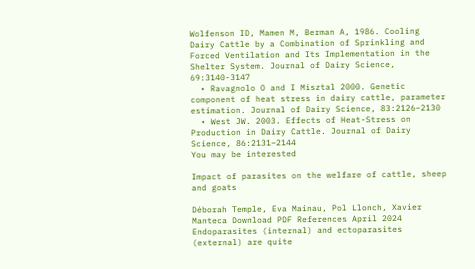Wolfenson ID, Mamen M, Berman A, 1986. Cooling Dairy Cattle by a Combination of Sprinkling and Forced Ventilation and Its Implementation in the Shelter System. Journal of Dairy Science, 69:3140-3147
  • Ravagnolo O and I Misztal 2000. Genetic component of heat stress in dairy cattle, parameter estimation. Journal of Dairy Science, 83:2126–2130
  • West JW. 2003. Effects of Heat-Stress on Production in Dairy Cattle. Journal of Dairy Science, 86:2131–2144
You may be interested

Impact of parasites on the welfare of cattle, sheep and goats

Déborah Temple, Eva Mainau, Pol Llonch, Xavier Manteca Download PDF References April 2024 Endoparasites (internal) and ectoparasites (external) are quite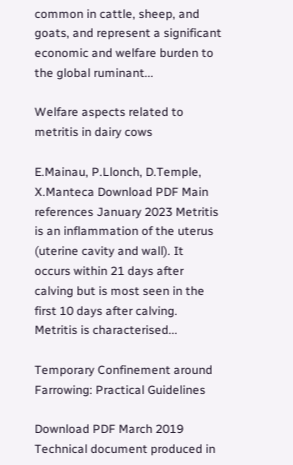common in cattle, sheep, and goats, and represent a significant economic and welfare burden to the global ruminant...

Welfare aspects related to metritis in dairy cows

E.Mainau, P.Llonch, D.Temple, X.Manteca Download PDF Main references January 2023 Metritis is an inflammation of the uterus (uterine cavity and wall). It occurs within 21 days after calving but is most seen in the first 10 days after calving. Metritis is characterised...

Temporary Confinement around Farrowing: Practical Guidelines

Download PDF March 2019 Technical document produced in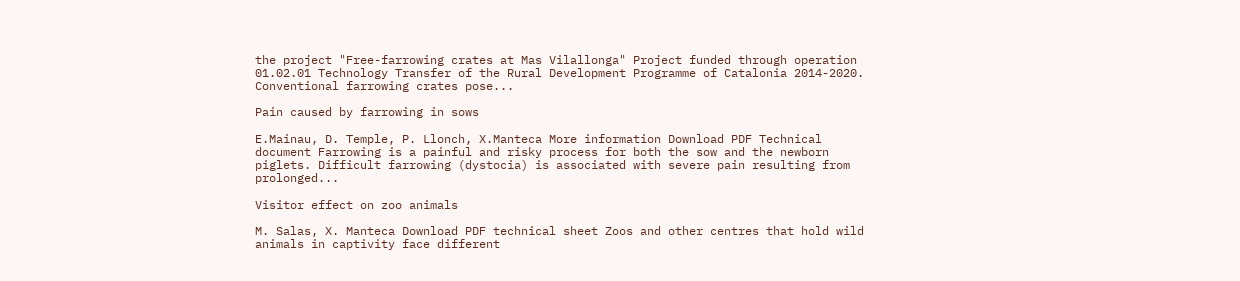the project "Free-farrowing crates at Mas Vilallonga" Project funded through operation 01.02.01 Technology Transfer of the Rural Development Programme of Catalonia 2014-2020. Conventional farrowing crates pose...

Pain caused by farrowing in sows

E.Mainau, D. Temple, P. Llonch, X.Manteca More information Download PDF Technical document Farrowing is a painful and risky process for both the sow and the newborn piglets. Difficult farrowing (dystocia) is associated with severe pain resulting from prolonged...

Visitor effect on zoo animals

M. Salas, X. Manteca Download PDF technical sheet Zoos and other centres that hold wild animals in captivity face different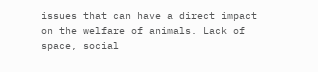issues that can have a direct impact on the welfare of animals. Lack of space, social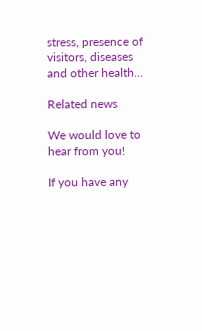stress, presence of visitors, diseases and other health...

Related news

We would love to hear from you!

If you have any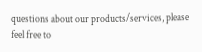questions about our products/services, please feel free to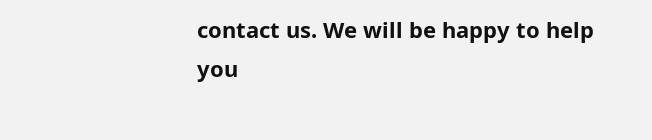contact us. We will be happy to help you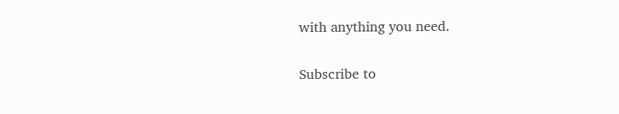with anything you need.

Subscribe to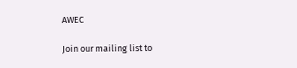AWEC

Join our mailing list to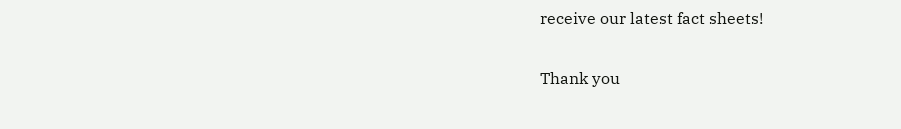receive our latest fact sheets!

Thank you